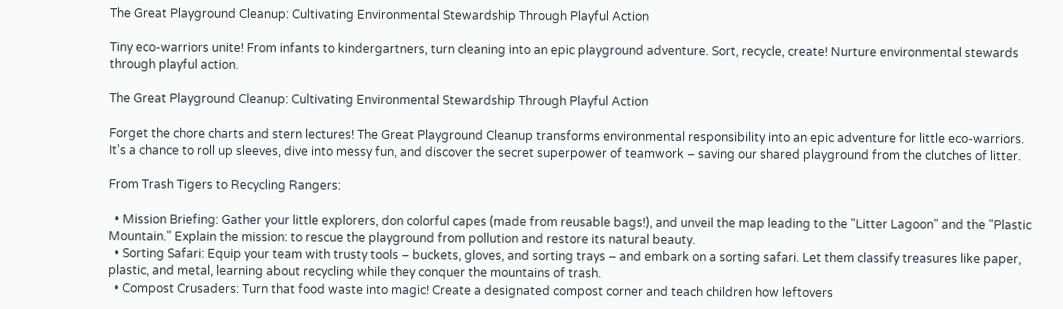The Great Playground Cleanup: Cultivating Environmental Stewardship Through Playful Action

Tiny eco-warriors unite! From infants to kindergartners, turn cleaning into an epic playground adventure. Sort, recycle, create! Nurture environmental stewards through playful action.

The Great Playground Cleanup: Cultivating Environmental Stewardship Through Playful Action

Forget the chore charts and stern lectures! The Great Playground Cleanup transforms environmental responsibility into an epic adventure for little eco-warriors. It's a chance to roll up sleeves, dive into messy fun, and discover the secret superpower of teamwork – saving our shared playground from the clutches of litter.

From Trash Tigers to Recycling Rangers:

  • Mission Briefing: Gather your little explorers, don colorful capes (made from reusable bags!), and unveil the map leading to the "Litter Lagoon" and the "Plastic Mountain." Explain the mission: to rescue the playground from pollution and restore its natural beauty.
  • Sorting Safari: Equip your team with trusty tools – buckets, gloves, and sorting trays – and embark on a sorting safari. Let them classify treasures like paper, plastic, and metal, learning about recycling while they conquer the mountains of trash.
  • Compost Crusaders: Turn that food waste into magic! Create a designated compost corner and teach children how leftovers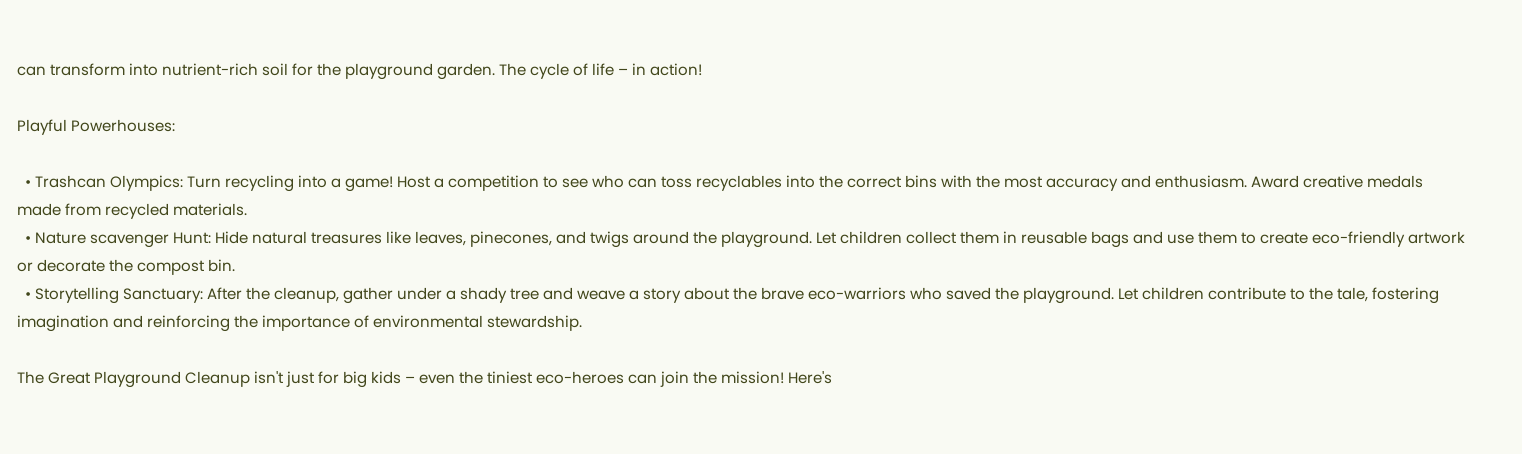can transform into nutrient-rich soil for the playground garden. The cycle of life – in action!

Playful Powerhouses:

  • Trashcan Olympics: Turn recycling into a game! Host a competition to see who can toss recyclables into the correct bins with the most accuracy and enthusiasm. Award creative medals made from recycled materials.
  • Nature scavenger Hunt: Hide natural treasures like leaves, pinecones, and twigs around the playground. Let children collect them in reusable bags and use them to create eco-friendly artwork or decorate the compost bin.
  • Storytelling Sanctuary: After the cleanup, gather under a shady tree and weave a story about the brave eco-warriors who saved the playground. Let children contribute to the tale, fostering imagination and reinforcing the importance of environmental stewardship.

The Great Playground Cleanup isn't just for big kids – even the tiniest eco-heroes can join the mission! Here's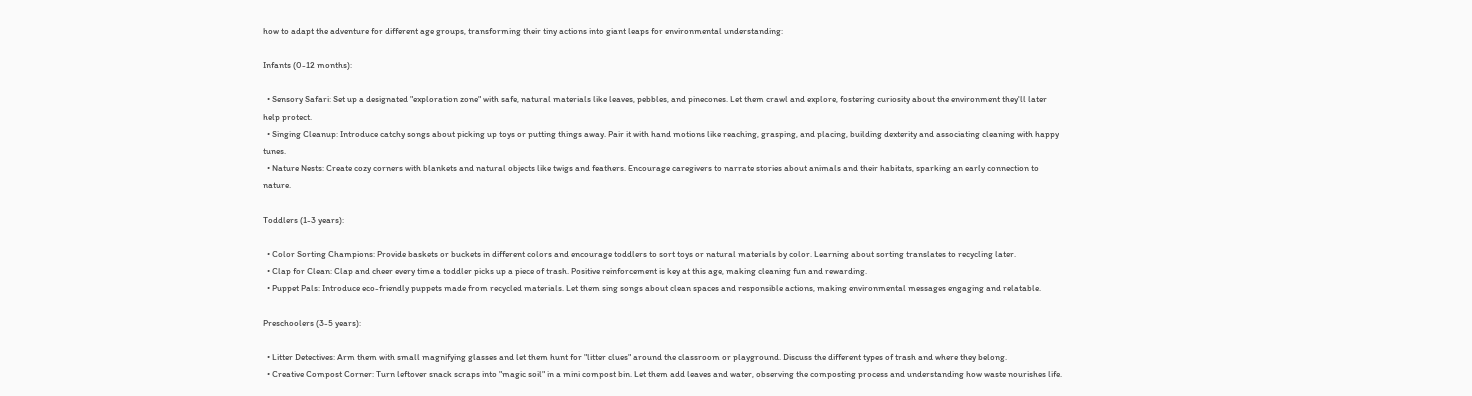how to adapt the adventure for different age groups, transforming their tiny actions into giant leaps for environmental understanding:

Infants (0-12 months):

  • Sensory Safari: Set up a designated "exploration zone" with safe, natural materials like leaves, pebbles, and pinecones. Let them crawl and explore, fostering curiosity about the environment they'll later help protect.
  • Singing Cleanup: Introduce catchy songs about picking up toys or putting things away. Pair it with hand motions like reaching, grasping, and placing, building dexterity and associating cleaning with happy tunes.
  • Nature Nests: Create cozy corners with blankets and natural objects like twigs and feathers. Encourage caregivers to narrate stories about animals and their habitats, sparking an early connection to nature.

Toddlers (1-3 years):

  • Color Sorting Champions: Provide baskets or buckets in different colors and encourage toddlers to sort toys or natural materials by color. Learning about sorting translates to recycling later.
  • Clap for Clean: Clap and cheer every time a toddler picks up a piece of trash. Positive reinforcement is key at this age, making cleaning fun and rewarding.
  • Puppet Pals: Introduce eco-friendly puppets made from recycled materials. Let them sing songs about clean spaces and responsible actions, making environmental messages engaging and relatable.

Preschoolers (3-5 years):

  • Litter Detectives: Arm them with small magnifying glasses and let them hunt for "litter clues" around the classroom or playground. Discuss the different types of trash and where they belong.
  • Creative Compost Corner: Turn leftover snack scraps into "magic soil" in a mini compost bin. Let them add leaves and water, observing the composting process and understanding how waste nourishes life.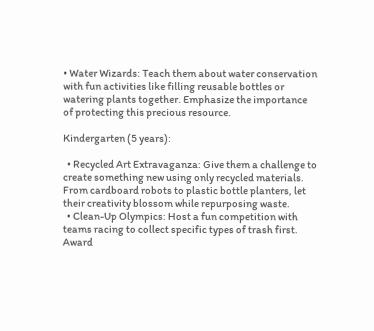• Water Wizards: Teach them about water conservation with fun activities like filling reusable bottles or watering plants together. Emphasize the importance of protecting this precious resource.

Kindergarten (5 years):

  • Recycled Art Extravaganza: Give them a challenge to create something new using only recycled materials. From cardboard robots to plastic bottle planters, let their creativity blossom while repurposing waste.
  • Clean-Up Olympics: Host a fun competition with teams racing to collect specific types of trash first. Award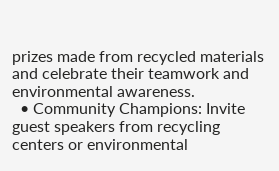prizes made from recycled materials and celebrate their teamwork and environmental awareness.
  • Community Champions: Invite guest speakers from recycling centers or environmental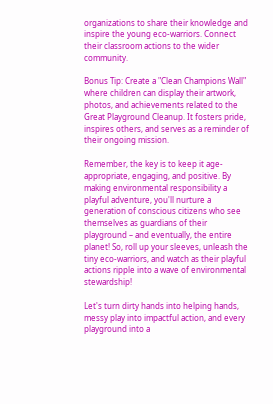organizations to share their knowledge and inspire the young eco-warriors. Connect their classroom actions to the wider community.

Bonus Tip: Create a "Clean Champions Wall" where children can display their artwork, photos, and achievements related to the Great Playground Cleanup. It fosters pride, inspires others, and serves as a reminder of their ongoing mission.

Remember, the key is to keep it age-appropriate, engaging, and positive. By making environmental responsibility a playful adventure, you'll nurture a generation of conscious citizens who see themselves as guardians of their playground – and eventually, the entire planet! So, roll up your sleeves, unleash the tiny eco-warriors, and watch as their playful actions ripple into a wave of environmental stewardship!

Let's turn dirty hands into helping hands, messy play into impactful action, and every playground into a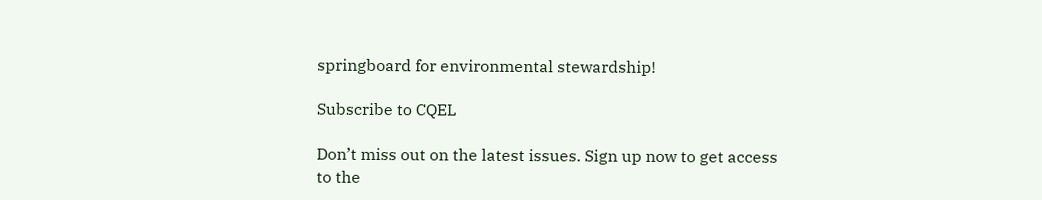springboard for environmental stewardship!

Subscribe to CQEL

Don’t miss out on the latest issues. Sign up now to get access to the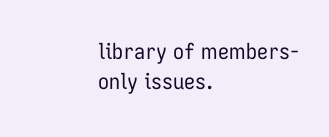library of members-only issues.